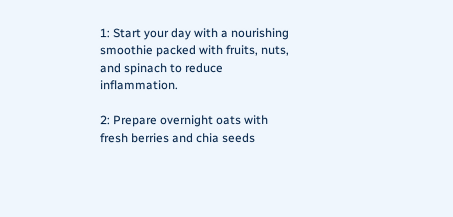1: Start your day with a nourishing smoothie packed with fruits, nuts, and spinach to reduce inflammation.

2: Prepare overnight oats with fresh berries and chia seeds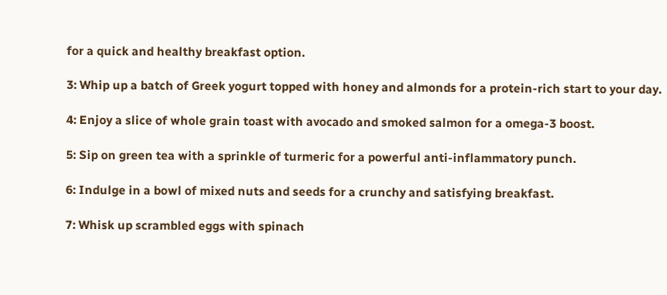for a quick and healthy breakfast option.

3: Whip up a batch of Greek yogurt topped with honey and almonds for a protein-rich start to your day.

4: Enjoy a slice of whole grain toast with avocado and smoked salmon for a omega-3 boost.

5: Sip on green tea with a sprinkle of turmeric for a powerful anti-inflammatory punch.

6: Indulge in a bowl of mixed nuts and seeds for a crunchy and satisfying breakfast.

7: Whisk up scrambled eggs with spinach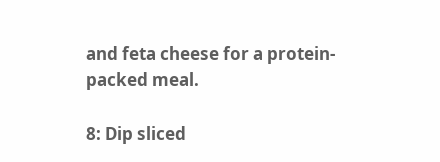and feta cheese for a protein-packed meal.

8: Dip sliced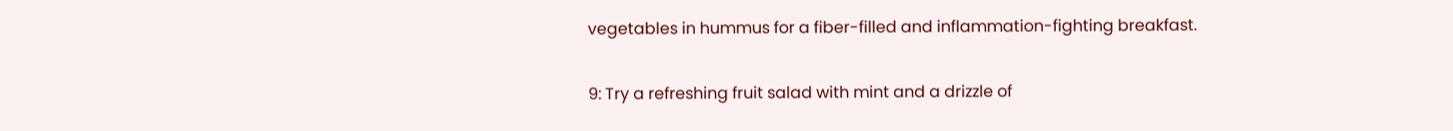vegetables in hummus for a fiber-filled and inflammation-fighting breakfast.

9: Try a refreshing fruit salad with mint and a drizzle of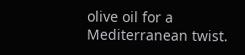olive oil for a Mediterranean twist.